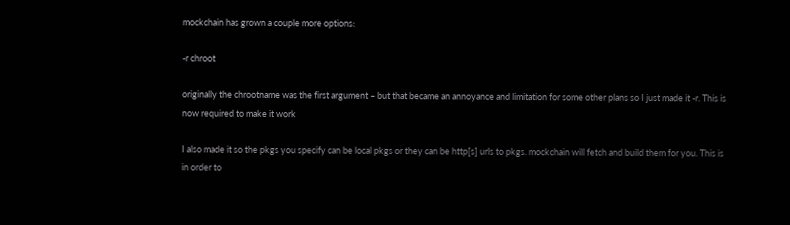mockchain has grown a couple more options:

-r chroot

originally the chrootname was the first argument – but that became an annoyance and limitation for some other plans so I just made it -r. This is now required to make it work

I also made it so the pkgs you specify can be local pkgs or they can be http[s] urls to pkgs. mockchain will fetch and build them for you. This is in order to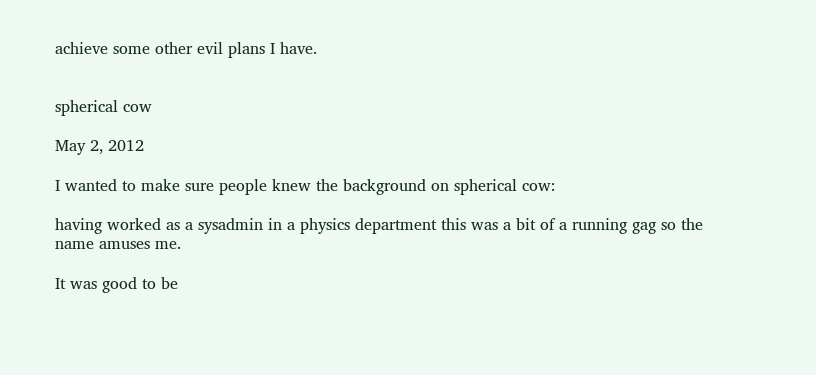achieve some other evil plans I have.


spherical cow

May 2, 2012

I wanted to make sure people knew the background on spherical cow:

having worked as a sysadmin in a physics department this was a bit of a running gag so the name amuses me.

It was good to be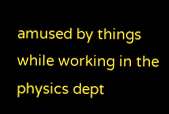amused by things while working in the physics dept